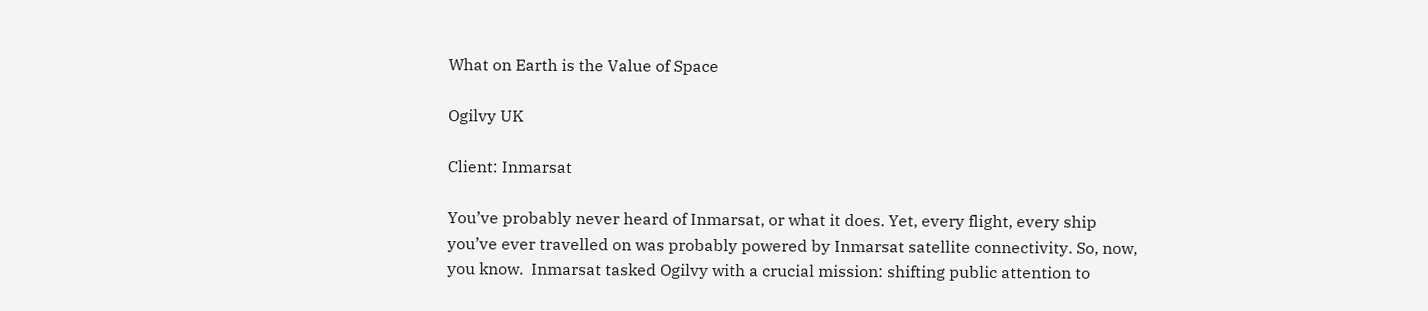What on Earth is the Value of Space

Ogilvy UK

Client: Inmarsat

You’ve probably never heard of Inmarsat, or what it does. Yet, every flight, every ship you’ve ever travelled on was probably powered by Inmarsat satellite connectivity. So, now, you know.  Inmarsat tasked Ogilvy with a crucial mission: shifting public attention to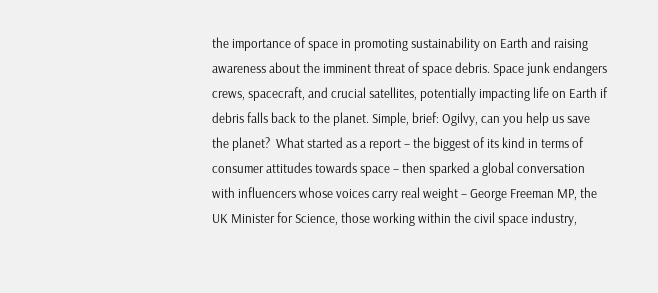the importance of space in promoting sustainability on Earth and raising awareness about the imminent threat of space debris. Space junk endangers crews, spacecraft, and crucial satellites, potentially impacting life on Earth if debris falls back to the planet. Simple, brief: Ogilvy, can you help us save the planet?  What started as a report – the biggest of its kind in terms of consumer attitudes towards space – then sparked a global conversation with influencers whose voices carry real weight – George Freeman MP, the UK Minister for Science, those working within the civil space industry,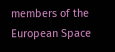members of the European Space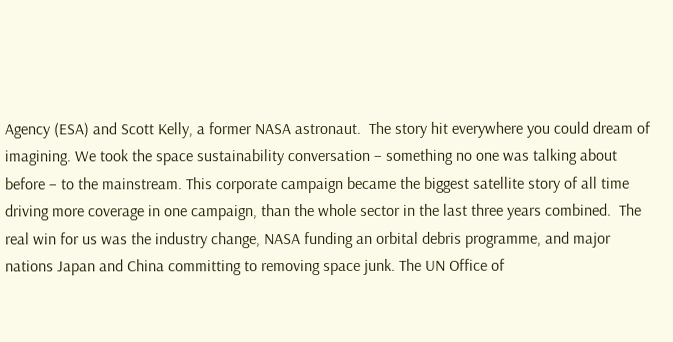Agency (ESA) and Scott Kelly, a former NASA astronaut.  The story hit everywhere you could dream of imagining. We took the space sustainability conversation – something no one was talking about before – to the mainstream. This corporate campaign became the biggest satellite story of all time driving more coverage in one campaign, than the whole sector in the last three years combined.  The real win for us was the industry change, NASA funding an orbital debris programme, and major nations Japan and China committing to removing space junk. The UN Office of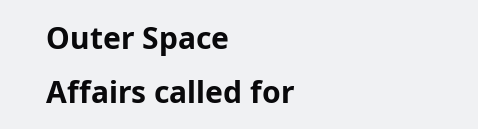Outer Space Affairs called for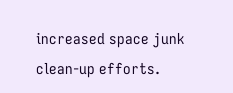increased space junk clean-up efforts.